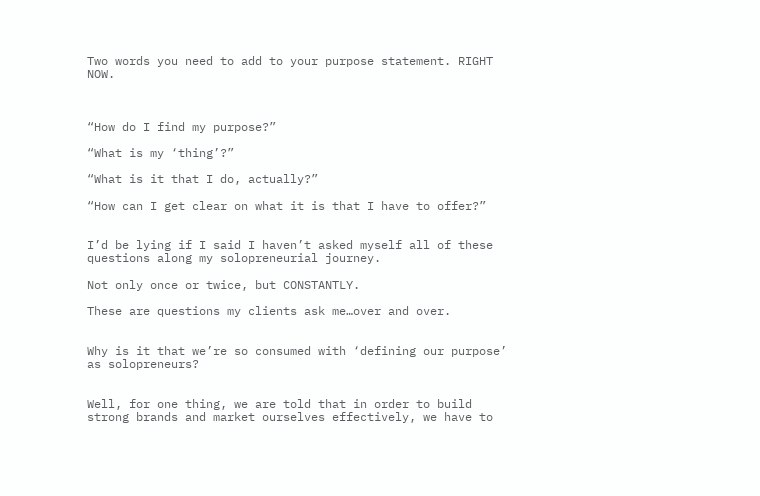Two words you need to add to your purpose statement. RIGHT NOW.



“How do I find my purpose?”

“What is my ‘thing’?”

“What is it that I do, actually?”

“How can I get clear on what it is that I have to offer?”


I’d be lying if I said I haven’t asked myself all of these questions along my solopreneurial journey.

Not only once or twice, but CONSTANTLY.

These are questions my clients ask me…over and over.


Why is it that we’re so consumed with ‘defining our purpose’ as solopreneurs?


Well, for one thing, we are told that in order to build strong brands and market ourselves effectively, we have to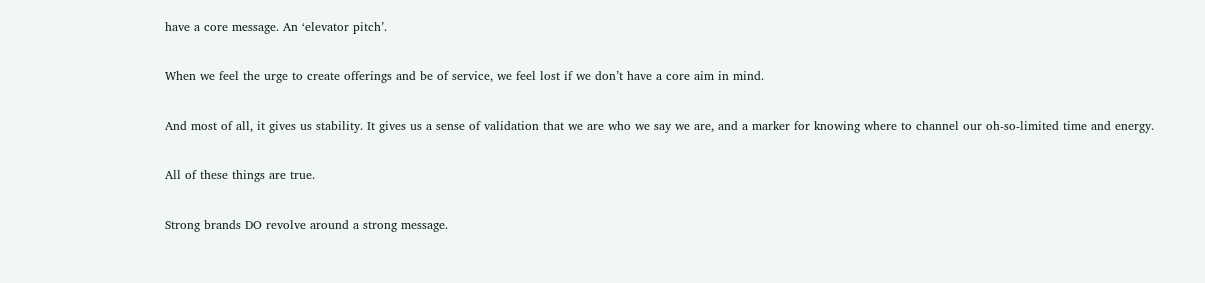have a core message. An ‘elevator pitch’.

When we feel the urge to create offerings and be of service, we feel lost if we don’t have a core aim in mind.

And most of all, it gives us stability. It gives us a sense of validation that we are who we say we are, and a marker for knowing where to channel our oh-so-limited time and energy.

All of these things are true.

Strong brands DO revolve around a strong message.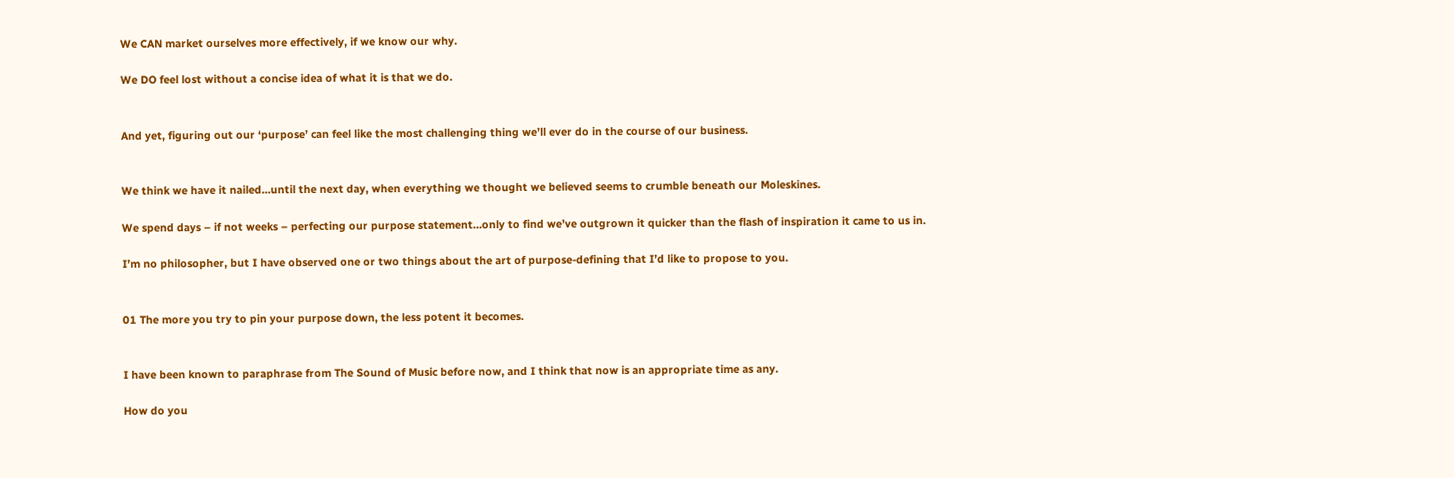We CAN market ourselves more effectively, if we know our why.

We DO feel lost without a concise idea of what it is that we do.


And yet, figuring out our ‘purpose’ can feel like the most challenging thing we’ll ever do in the course of our business.


We think we have it nailed…until the next day, when everything we thought we believed seems to crumble beneath our Moleskines.

We spend days – if not weeks – perfecting our purpose statement…only to find we’ve outgrown it quicker than the flash of inspiration it came to us in.

I’m no philosopher, but I have observed one or two things about the art of purpose-defining that I’d like to propose to you.


01 The more you try to pin your purpose down, the less potent it becomes.


I have been known to paraphrase from The Sound of Music before now, and I think that now is an appropriate time as any.

How do you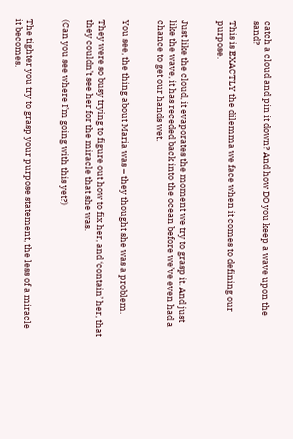catch a cloud and pin it down? And how DO you keep a wave upon the sand?

This is EXACTLY the dilemma we face when it comes to defining our purpose.


Just like the cloud, it evaporates the moment we try to grasp it. And just like the wave, it has receded back into the ocean before we’ve even had a chance to get our hands wet.


You see, the thing about Maria was – they thought she was a problem.

They were so busy trying to figure out how to fix her, and ‘contain’ her, that they couldn’t see her for the miracle that she was.

(Can you see where I’m going with this yet?)


The tighter you try to grasp your purpose statement, the less of a miracle it becomes.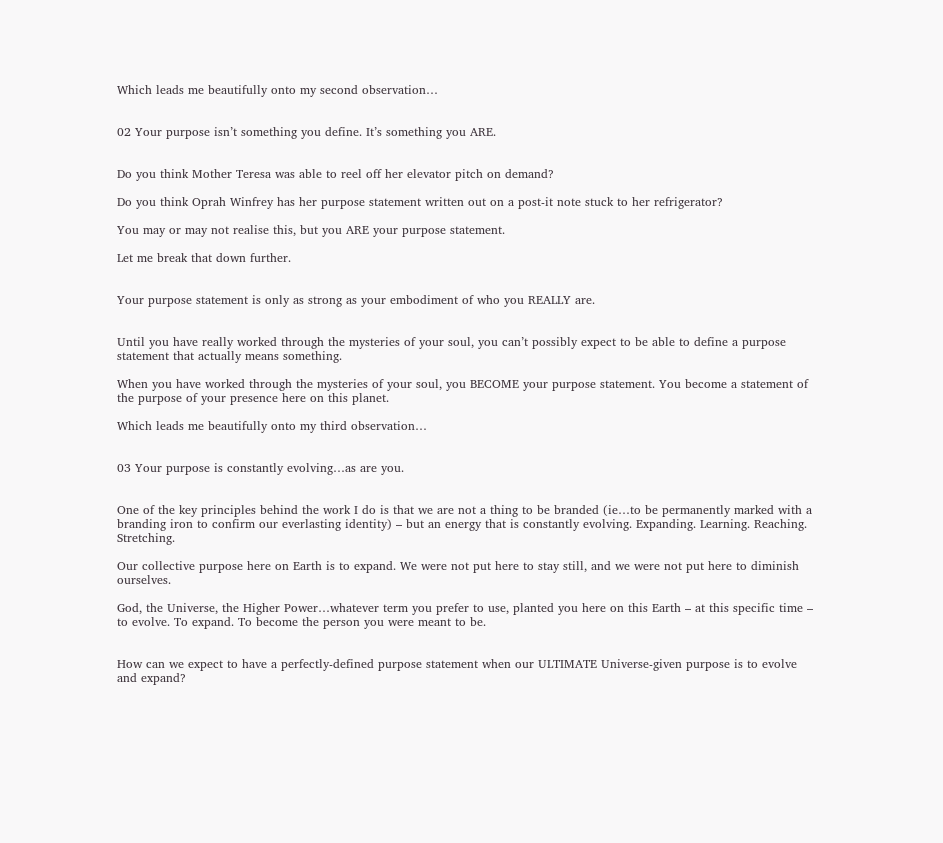Which leads me beautifully onto my second observation…


02 Your purpose isn’t something you define. It’s something you ARE.


Do you think Mother Teresa was able to reel off her elevator pitch on demand?

Do you think Oprah Winfrey has her purpose statement written out on a post-it note stuck to her refrigerator?

You may or may not realise this, but you ARE your purpose statement.

Let me break that down further.


Your purpose statement is only as strong as your embodiment of who you REALLY are.


Until you have really worked through the mysteries of your soul, you can’t possibly expect to be able to define a purpose statement that actually means something.

When you have worked through the mysteries of your soul, you BECOME your purpose statement. You become a statement of the purpose of your presence here on this planet.

Which leads me beautifully onto my third observation…


03 Your purpose is constantly evolving…as are you.


One of the key principles behind the work I do is that we are not a thing to be branded (ie…to be permanently marked with a branding iron to confirm our everlasting identity) – but an energy that is constantly evolving. Expanding. Learning. Reaching. Stretching.

Our collective purpose here on Earth is to expand. We were not put here to stay still, and we were not put here to diminish ourselves.

God, the Universe, the Higher Power…whatever term you prefer to use, planted you here on this Earth – at this specific time – to evolve. To expand. To become the person you were meant to be.


How can we expect to have a perfectly-defined purpose statement when our ULTIMATE Universe-given purpose is to evolve and expand?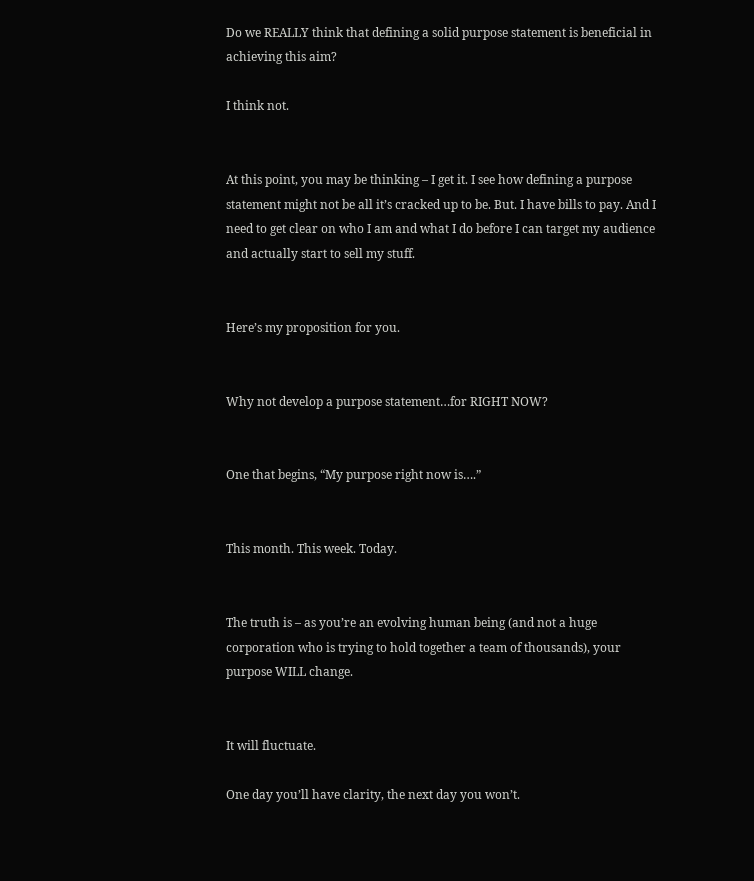Do we REALLY think that defining a solid purpose statement is beneficial in achieving this aim?

I think not.


At this point, you may be thinking – I get it. I see how defining a purpose statement might not be all it’s cracked up to be. But. I have bills to pay. And I need to get clear on who I am and what I do before I can target my audience and actually start to sell my stuff.


Here’s my proposition for you.


Why not develop a purpose statement…for RIGHT NOW?


One that begins, “My purpose right now is….”


This month. This week. Today.


The truth is – as you’re an evolving human being (and not a huge corporation who is trying to hold together a team of thousands), your purpose WILL change.


It will fluctuate.

One day you’ll have clarity, the next day you won’t.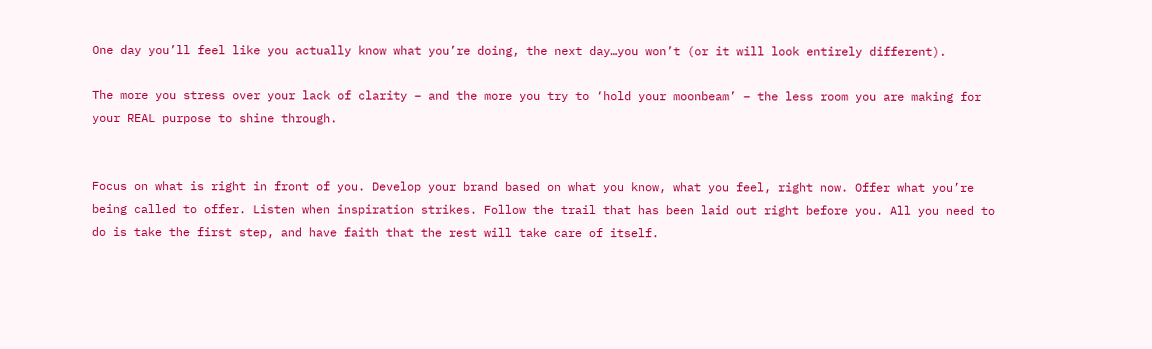One day you’ll feel like you actually know what you’re doing, the next day…you won’t (or it will look entirely different).

The more you stress over your lack of clarity – and the more you try to ‘hold your moonbeam’ – the less room you are making for your REAL purpose to shine through.


Focus on what is right in front of you. Develop your brand based on what you know, what you feel, right now. Offer what you’re being called to offer. Listen when inspiration strikes. Follow the trail that has been laid out right before you. All you need to do is take the first step, and have faith that the rest will take care of itself.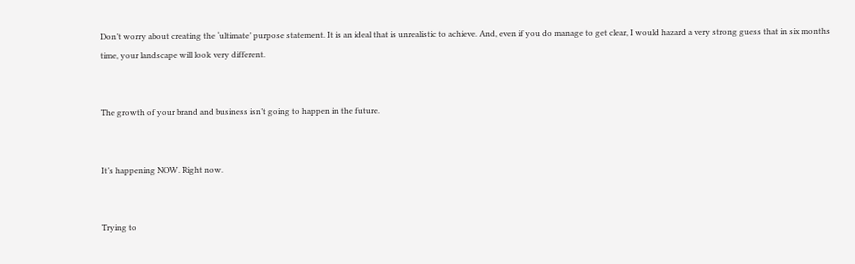Don’t worry about creating the ‘ultimate’ purpose statement. It is an ideal that is unrealistic to achieve. And, even if you do manage to get clear, I would hazard a very strong guess that in six months time, your landscape will look very different.


The growth of your brand and business isn’t going to happen in the future.


It’s happening NOW. Right now.


Trying to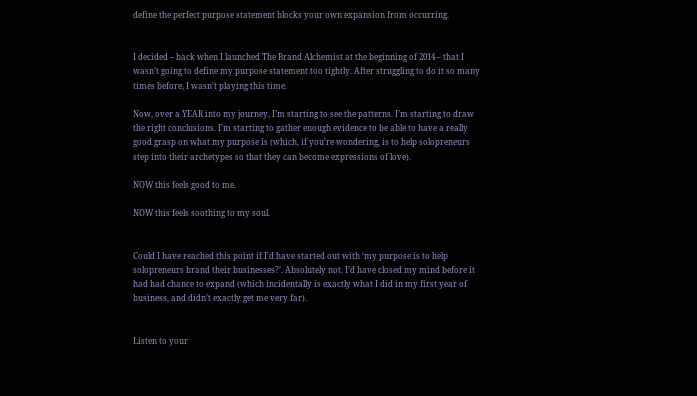define the perfect purpose statement blocks your own expansion from occurring.


I decided – back when I launched The Brand Alchemist at the beginning of 2014 – that I wasn’t going to define my purpose statement too tightly. After struggling to do it so many times before, I wasn’t playing this time.

Now, over a YEAR into my journey, I’m starting to see the patterns. I’m starting to draw the right conclusions. I’m starting to gather enough evidence to be able to have a really good grasp on what my purpose is (which, if you’re wondering, is to help solopreneurs step into their archetypes so that they can become expressions of love).

NOW this feels good to me.

NOW this feels soothing to my soul.


Could I have reached this point if I’d have started out with ‘my purpose is to help solopreneurs brand their businesses?’. Absolutely not. I’d have closed my mind before it had had chance to expand (which incidentally is exactly what I did in my first year of business, and didn’t exactly get me very far).


Listen to your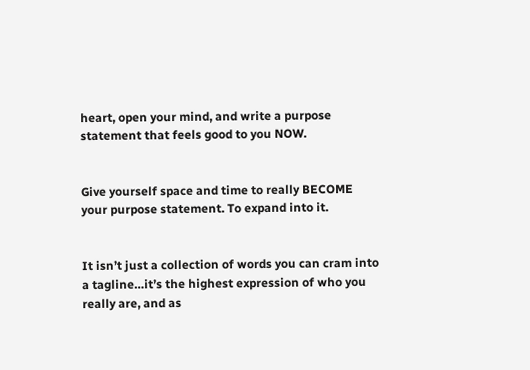heart, open your mind, and write a purpose statement that feels good to you NOW.


Give yourself space and time to really BECOME your purpose statement. To expand into it.


It isn’t just a collection of words you can cram into a tagline…it’s the highest expression of who you really are, and as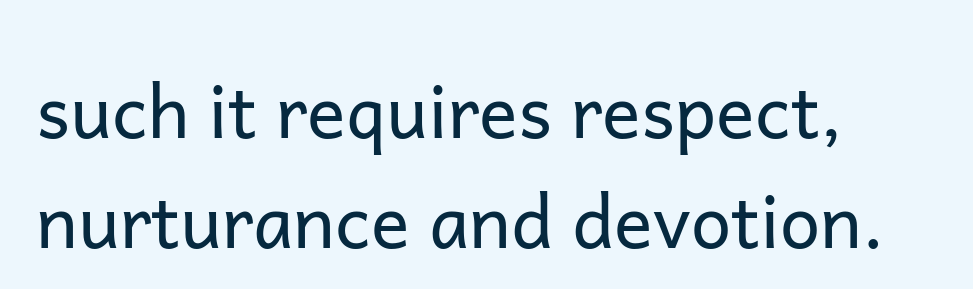such it requires respect, nurturance and devotion.